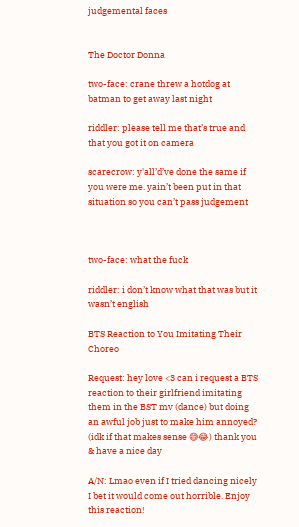judgemental faces


The Doctor Donna

two-face: crane threw a hotdog at batman to get away last night

riddler: please tell me that’s true and that you got it on camera

scarecrow: y'all’d’ve done the same if you were me. yain’t been put in that situation so you can’t pass judgement



two-face: what the fuck

riddler: i don’t know what that was but it wasn’t english

BTS Reaction to You Imitating Their Choreo

Request: hey love <3 can i request a BTS reaction to their girlfriend imitating them in the BST mv (dance) but doing an awful job just to make him annoyed?  (idk if that makes sense 😅😂) thank you & have a nice day

A/N: Lmao even if I tried dancing nicely I bet it would come out horrible. Enjoy this reaction!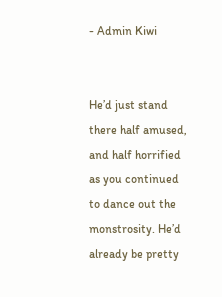- Admin Kiwi


He’d just stand there half amused, and half horrified as you continued to dance out the monstrosity. He’d already be pretty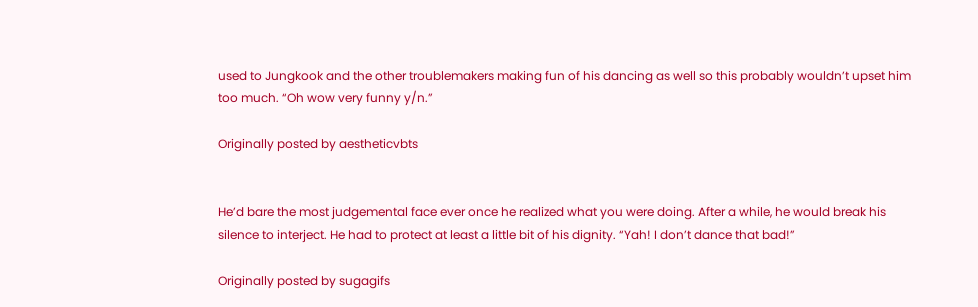used to Jungkook and the other troublemakers making fun of his dancing as well so this probably wouldn’t upset him too much. “Oh wow very funny y/n.”

Originally posted by aestheticvbts


He’d bare the most judgemental face ever once he realized what you were doing. After a while, he would break his silence to interject. He had to protect at least a little bit of his dignity. “Yah! I don’t dance that bad!”

Originally posted by sugagifs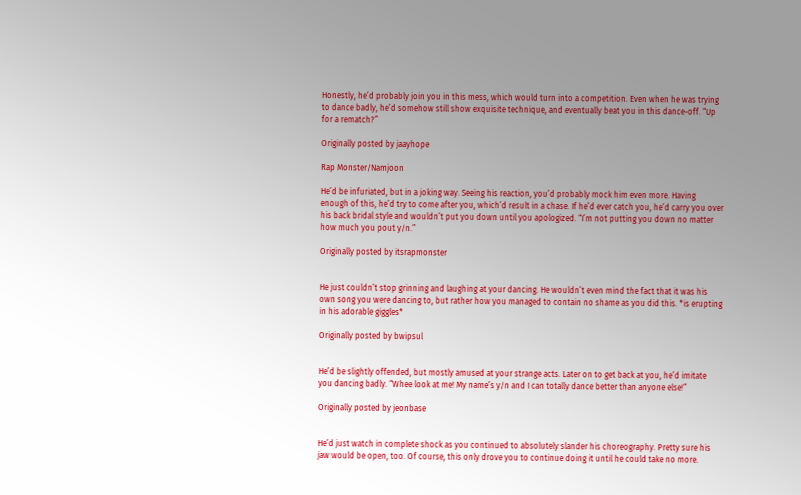Honestly, he’d probably join you in this mess, which would turn into a competition. Even when he was trying to dance badly, he’d somehow still show exquisite technique, and eventually beat you in this dance-off. “Up for a rematch?”

Originally posted by jaayhope

Rap Monster/Namjoon

He’d be infuriated, but in a joking way. Seeing his reaction, you’d probably mock him even more. Having enough of this, he’d try to come after you, which’d result in a chase. If he’d ever catch you, he’d carry you over his back bridal style and wouldn’t put you down until you apologized. “I’m not putting you down no matter how much you pout y/n.”

Originally posted by itsrapmonster


He just couldn’t stop grinning and laughing at your dancing. He wouldn’t even mind the fact that it was his own song you were dancing to, but rather how you managed to contain no shame as you did this. *is erupting in his adorable giggles*

Originally posted by bwipsul


He’d be slightly offended, but mostly amused at your strange acts. Later on to get back at you, he’d imitate you dancing badly. “Whee look at me! My name’s y/n and I can totally dance better than anyone else!”

Originally posted by jeonbase


He’d just watch in complete shock as you continued to absolutely slander his choreography. Pretty sure his jaw would be open, too. Of course, this only drove you to continue doing it until he could take no more.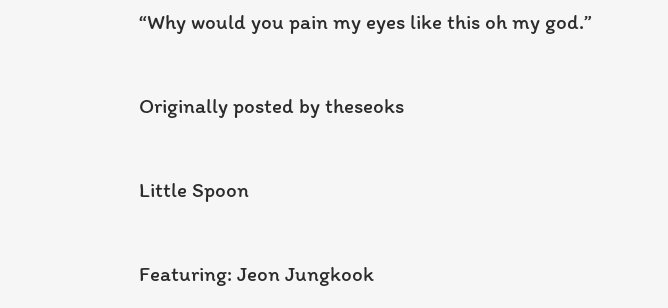“Why would you pain my eyes like this oh my god.”

Originally posted by theseoks

Little Spoon

Featuring: Jeon Jungkook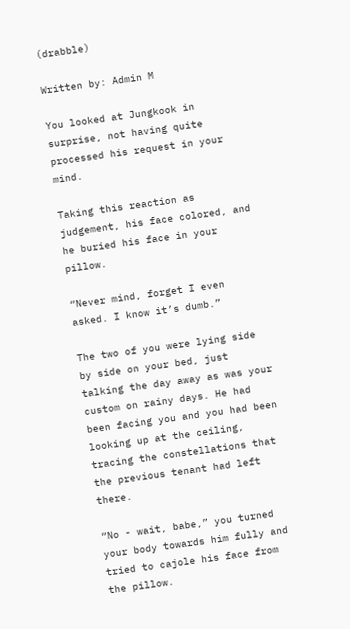(drabble)

Written by: Admin M

You looked at Jungkook in surprise, not having quite processed his request in your mind.

Taking this reaction as judgement, his face colored, and he buried his face in your pillow.

“Never mind, forget I even asked. I know it’s dumb.”

The two of you were lying side by side on your bed, just talking the day away as was your custom on rainy days. He had been facing you and you had been looking up at the ceiling, tracing the constellations that the previous tenant had left there.

“No - wait, babe,” you turned your body towards him fully and tried to cajole his face from the pillow.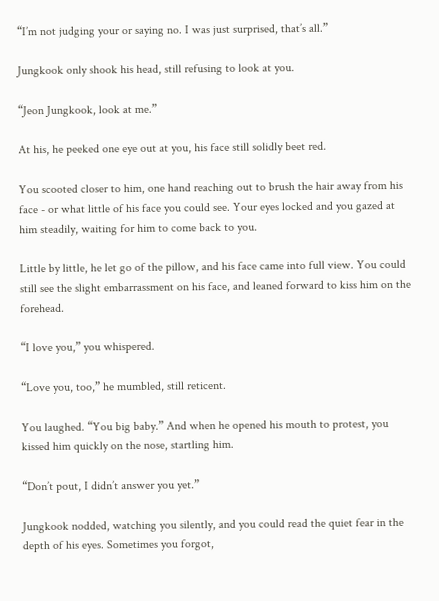“I’m not judging your or saying no. I was just surprised, that’s all.”

Jungkook only shook his head, still refusing to look at you.

“Jeon Jungkook, look at me.”

At his, he peeked one eye out at you, his face still solidly beet red.

You scooted closer to him, one hand reaching out to brush the hair away from his face - or what little of his face you could see. Your eyes locked and you gazed at him steadily, waiting for him to come back to you.

Little by little, he let go of the pillow, and his face came into full view. You could still see the slight embarrassment on his face, and leaned forward to kiss him on the forehead.

“I love you,” you whispered.

“Love you, too,” he mumbled, still reticent.

You laughed. “You big baby.” And when he opened his mouth to protest, you kissed him quickly on the nose, startling him.

“Don’t pout, I didn’t answer you yet.”

Jungkook nodded, watching you silently, and you could read the quiet fear in the depth of his eyes. Sometimes you forgot,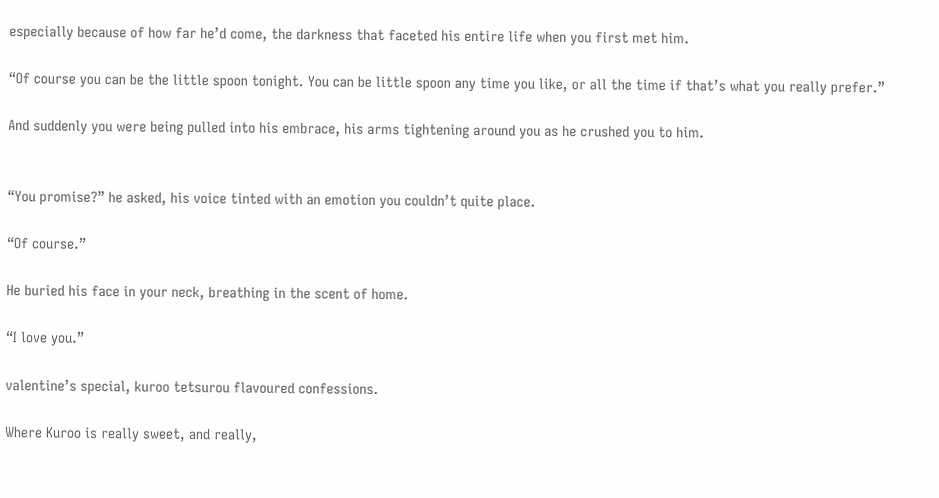especially because of how far he’d come, the darkness that faceted his entire life when you first met him.

“Of course you can be the little spoon tonight. You can be little spoon any time you like, or all the time if that’s what you really prefer.”

And suddenly you were being pulled into his embrace, his arms tightening around you as he crushed you to him.


“You promise?” he asked, his voice tinted with an emotion you couldn’t quite place.

“Of course.”

He buried his face in your neck, breathing in the scent of home.

“I love you.”

valentine’s special, kuroo tetsurou flavoured confessions.

Where Kuroo is really sweet, and really,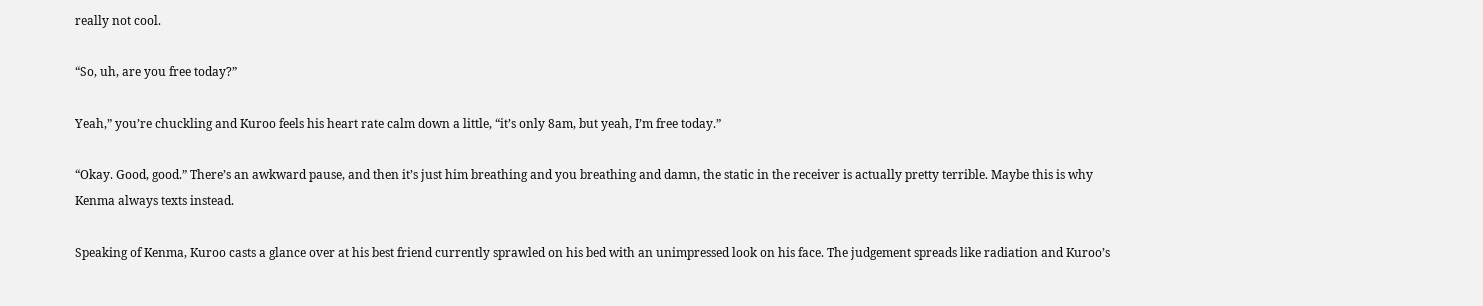really not cool.

“So, uh, are you free today?”

Yeah,” you’re chuckling and Kuroo feels his heart rate calm down a little, “it’s only 8am, but yeah, I’m free today.”

“Okay. Good, good.” There’s an awkward pause, and then it’s just him breathing and you breathing and damn, the static in the receiver is actually pretty terrible. Maybe this is why Kenma always texts instead.

Speaking of Kenma, Kuroo casts a glance over at his best friend currently sprawled on his bed with an unimpressed look on his face. The judgement spreads like radiation and Kuroo’s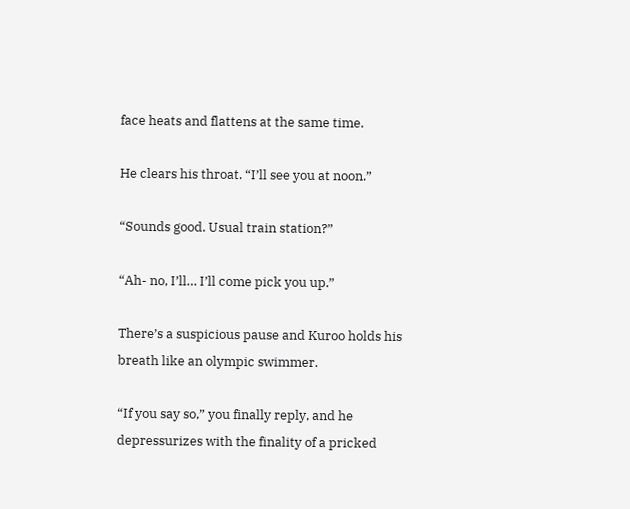face heats and flattens at the same time.

He clears his throat. “I’ll see you at noon.”

“Sounds good. Usual train station?”

“Ah- no, I’ll… I’ll come pick you up.”

There’s a suspicious pause and Kuroo holds his breath like an olympic swimmer.

“If you say so,” you finally reply, and he depressurizes with the finality of a pricked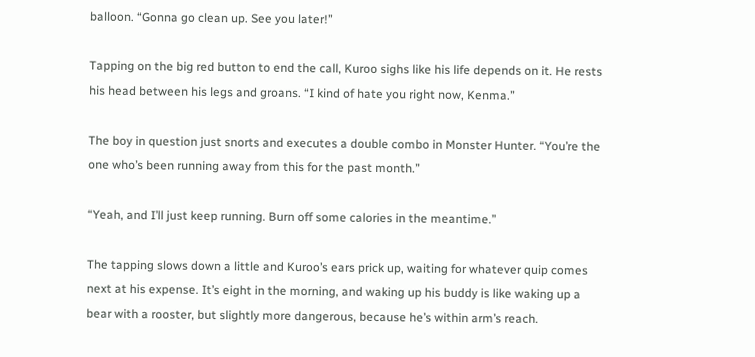balloon. “Gonna go clean up. See you later!”

Tapping on the big red button to end the call, Kuroo sighs like his life depends on it. He rests his head between his legs and groans. “I kind of hate you right now, Kenma.”

The boy in question just snorts and executes a double combo in Monster Hunter. “You’re the one who’s been running away from this for the past month.”

“Yeah, and I’ll just keep running. Burn off some calories in the meantime.”

The tapping slows down a little and Kuroo’s ears prick up, waiting for whatever quip comes next at his expense. It’s eight in the morning, and waking up his buddy is like waking up a bear with a rooster, but slightly more dangerous, because he’s within arm’s reach.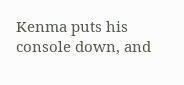Kenma puts his console down, and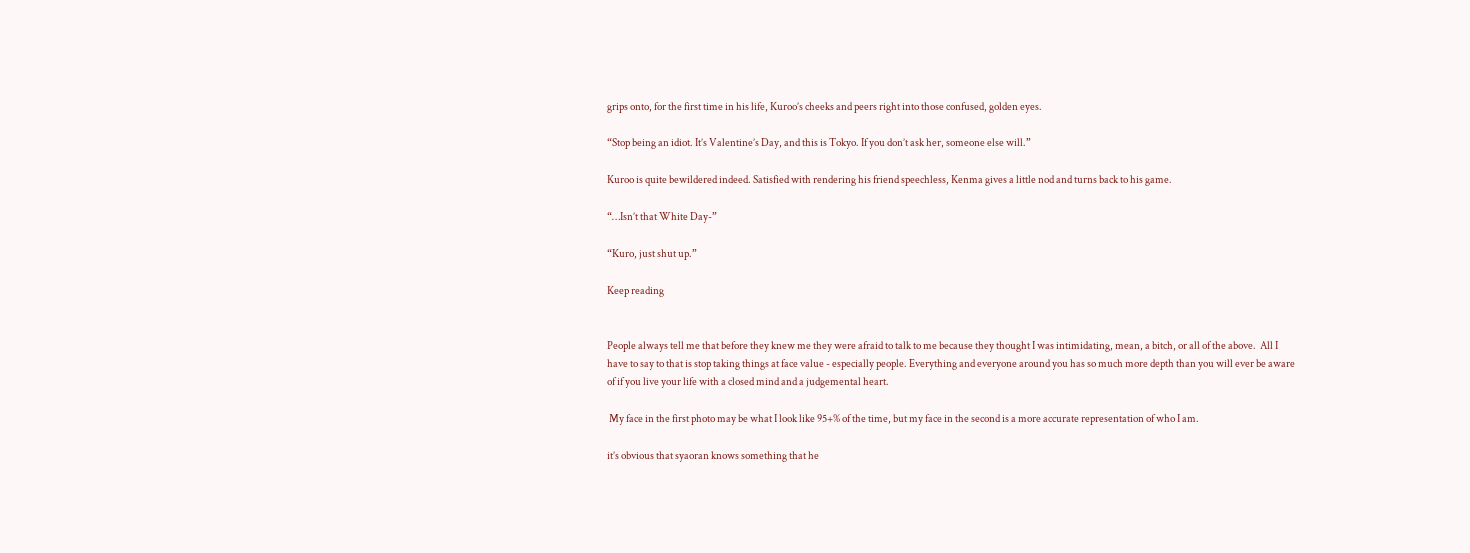grips onto, for the first time in his life, Kuroo’s cheeks and peers right into those confused, golden eyes.

“Stop being an idiot. It’s Valentine’s Day, and this is Tokyo. If you don’t ask her, someone else will.”

Kuroo is quite bewildered indeed. Satisfied with rendering his friend speechless, Kenma gives a little nod and turns back to his game.

“…Isn’t that White Day-”

“Kuro, just shut up.”

Keep reading


People always tell me that before they knew me they were afraid to talk to me because they thought I was intimidating, mean, a bitch, or all of the above.  All I have to say to that is stop taking things at face value - especially people. Everything and everyone around you has so much more depth than you will ever be aware of if you live your life with a closed mind and a judgemental heart.

 My face in the first photo may be what I look like 95+% of the time, but my face in the second is a more accurate representation of who I am.

it’s obvious that syaoran knows something that he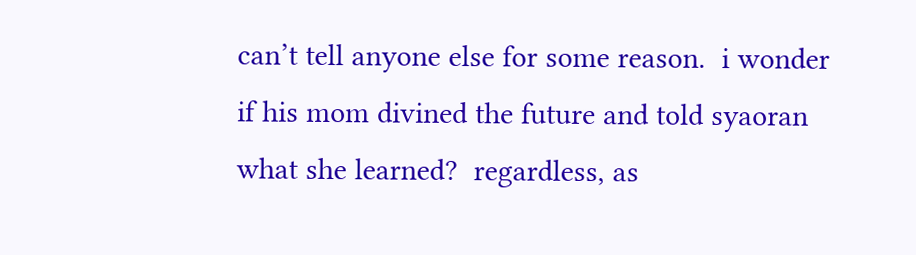can’t tell anyone else for some reason.  i wonder if his mom divined the future and told syaoran what she learned?  regardless, as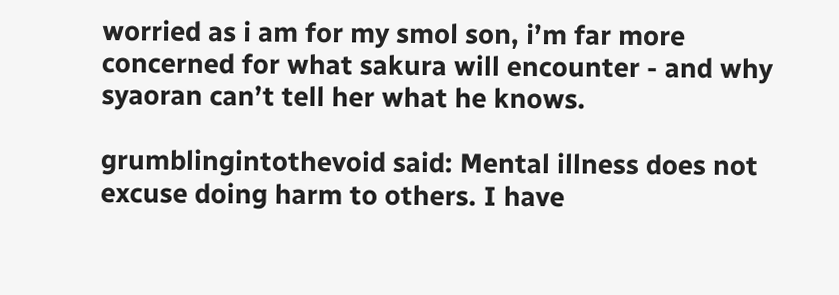worried as i am for my smol son, i’m far more concerned for what sakura will encounter - and why syaoran can’t tell her what he knows.

grumblingintothevoid said: Mental illness does not excuse doing harm to others. I have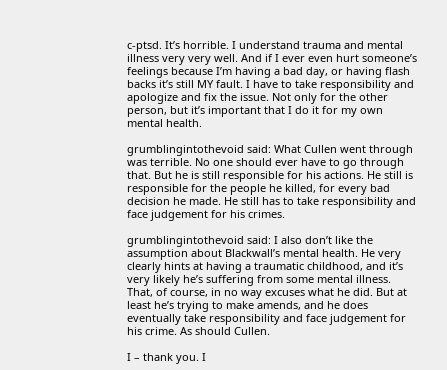c-ptsd. It’s horrible. I understand trauma and mental illness very very well. And if I ever even hurt someone’s feelings because I’m having a bad day, or having flash backs it’s still MY fault. I have to take responsibility and apologize and fix the issue. Not only for the other person, but it’s important that I do it for my own mental health.

grumblingintothevoid said: What Cullen went through was terrible. No one should ever have to go through that. But he is still responsible for his actions. He still is responsible for the people he killed, for every bad decision he made. He still has to take responsibility and face judgement for his crimes.

grumblingintothevoid said: I also don’t like the assumption about Blackwall’s mental health. He very clearly hints at having a traumatic childhood, and it’s very likely he’s suffering from some mental illness. That, of course, in no way excuses what he did. But at least he’s trying to make amends, and he does eventually take responsibility and face judgement for his crime. As should Cullen.

I – thank you. I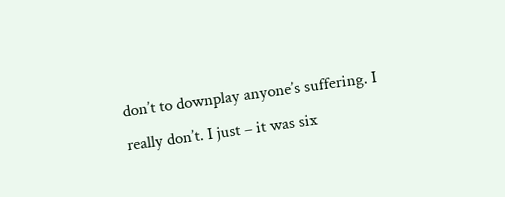don’t to downplay anyone’s suffering. I really don’t. I just – it was six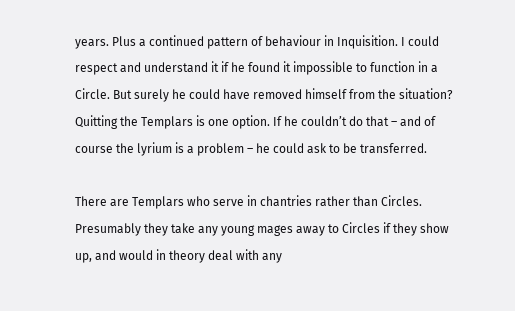years. Plus a continued pattern of behaviour in Inquisition. I could respect and understand it if he found it impossible to function in a Circle. But surely he could have removed himself from the situation? Quitting the Templars is one option. If he couldn’t do that – and of course the lyrium is a problem – he could ask to be transferred.

There are Templars who serve in chantries rather than Circles. Presumably they take any young mages away to Circles if they show up, and would in theory deal with any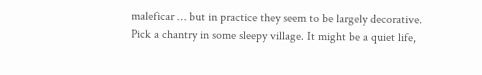maleficar … but in practice they seem to be largely decorative. Pick a chantry in some sleepy village. It might be a quiet life,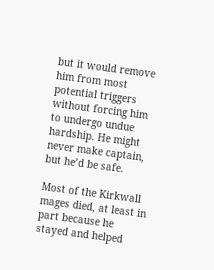but it would remove him from most potential triggers without forcing him to undergo undue hardship. He might never make captain, but he’d be safe.

Most of the Kirkwall mages died, at least in part because he stayed and helped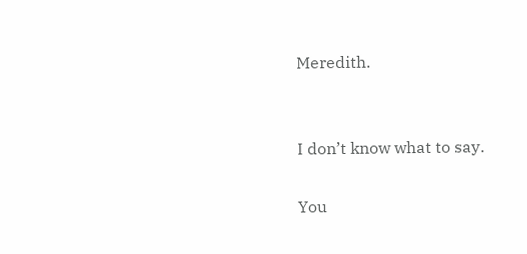Meredith.


I don’t know what to say.

You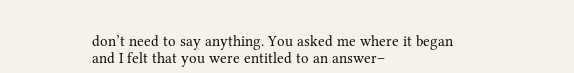don’t need to say anything. You asked me where it began and I felt that you were entitled to an answer–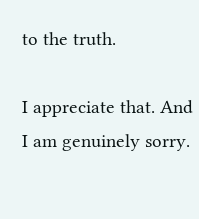to the truth.

I appreciate that. And I am genuinely sorry.